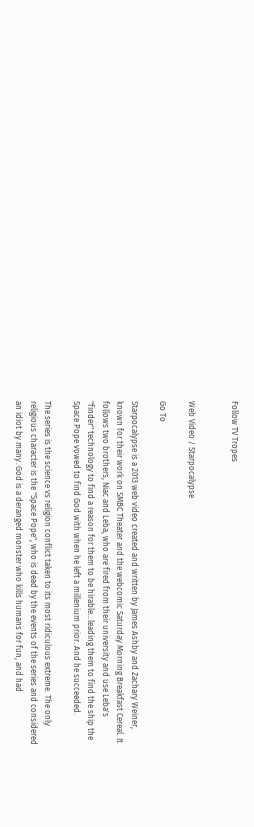Follow TV Tropes


Web Video / Starpocalypse

Go To

Starpocalypse is a 2013 web video created and written by James Ashby and Zachary Weiner, known for their work on SMBC Theater and the webcomic Saturday Morning Breakfast Cereal. It follows two brothers, Niac and Leba, who are fired from their university and use Leba's "finder" technology to find a reason for them to be hirable...leading them to find the ship the Space Pope vowed to find God with when he left a millenium prior. And he succeeded.

The series is the science vs religion conflict taken to its most ridiculous extreme. The only religious character is the "Space Pope", who is dead by the events of the series and considered an idiot by many. God is a deranged monster who kills humans for fun, and had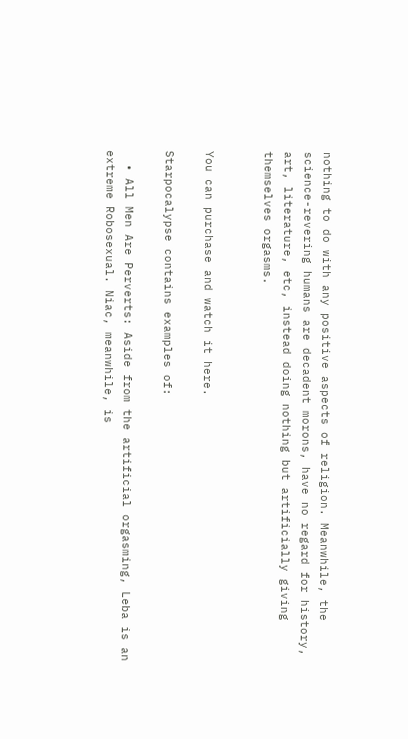nothing to do with any positive aspects of religion. Meanwhile, the science-revering humans are decadent morons, have no regard for history, art, literature, etc, instead doing nothing but artificially giving themselves orgasms.


You can purchase and watch it here.

Starpocalypse contains examples of:

  • All Men Are Perverts: Aside from the artificial orgasming, Leba is an extreme Robosexual. Niac, meanwhile, is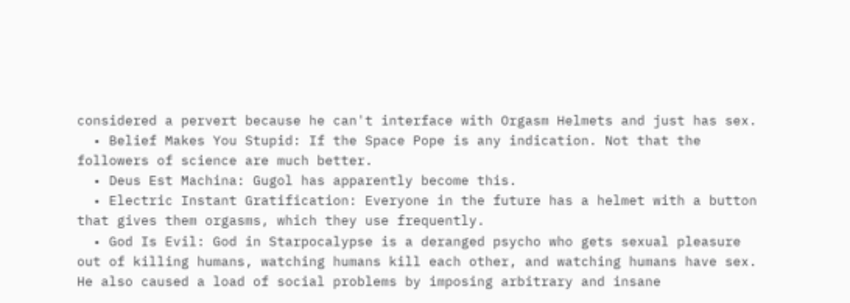considered a pervert because he can't interface with Orgasm Helmets and just has sex.
  • Belief Makes You Stupid: If the Space Pope is any indication. Not that the followers of science are much better.
  • Deus Est Machina: Gugol has apparently become this.
  • Electric Instant Gratification: Everyone in the future has a helmet with a button that gives them orgasms, which they use frequently.
  • God Is Evil: God in Starpocalypse is a deranged psycho who gets sexual pleasure out of killing humans, watching humans kill each other, and watching humans have sex. He also caused a load of social problems by imposing arbitrary and insane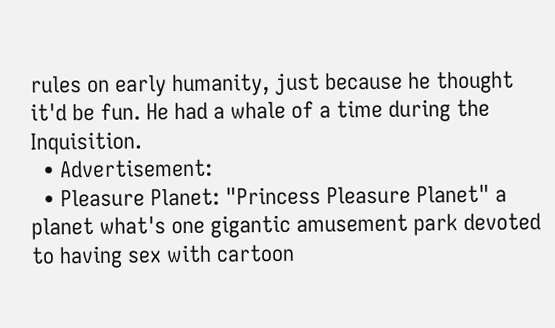rules on early humanity, just because he thought it'd be fun. He had a whale of a time during the Inquisition.
  • Advertisement:
  • Pleasure Planet: "Princess Pleasure Planet" a planet what's one gigantic amusement park devoted to having sex with cartoon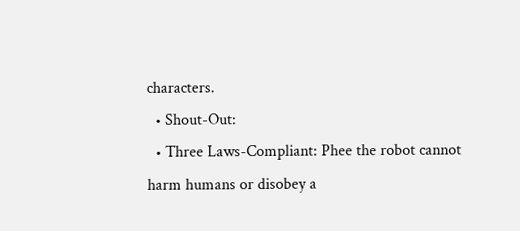characters.
  • Shout-Out:
  • Three Laws-Compliant: Phee the robot cannot harm humans or disobey a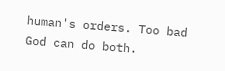human's orders. Too bad God can do both.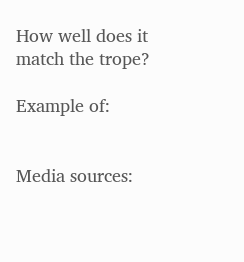How well does it match the trope?

Example of:


Media sources: